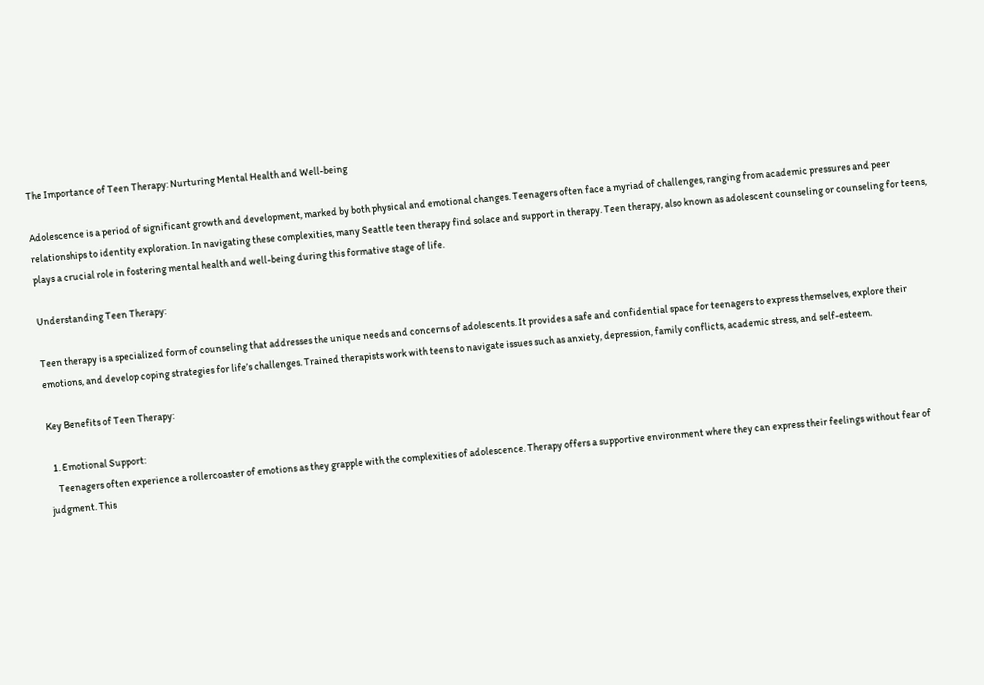The Importance of Teen Therapy: Nurturing Mental Health and Well-being

Adolescence is a period of significant growth and development, marked by both physical and emotional changes. Teenagers often face a myriad of challenges, ranging from academic pressures and peer relationships to identity exploration. In navigating these complexities, many Seattle teen therapy find solace and support in therapy. Teen therapy, also known as adolescent counseling or counseling for teens, plays a crucial role in fostering mental health and well-being during this formative stage of life.

Understanding Teen Therapy:

Teen therapy is a specialized form of counseling that addresses the unique needs and concerns of adolescents. It provides a safe and confidential space for teenagers to express themselves, explore their emotions, and develop coping strategies for life’s challenges. Trained therapists work with teens to navigate issues such as anxiety, depression, family conflicts, academic stress, and self-esteem.

Key Benefits of Teen Therapy:

  1. Emotional Support:
    Teenagers often experience a rollercoaster of emotions as they grapple with the complexities of adolescence. Therapy offers a supportive environment where they can express their feelings without fear of judgment. This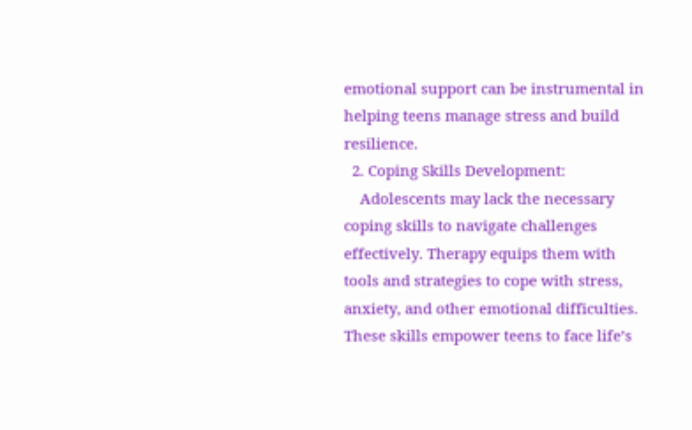emotional support can be instrumental in helping teens manage stress and build resilience.
  2. Coping Skills Development:
    Adolescents may lack the necessary coping skills to navigate challenges effectively. Therapy equips them with tools and strategies to cope with stress, anxiety, and other emotional difficulties. These skills empower teens to face life’s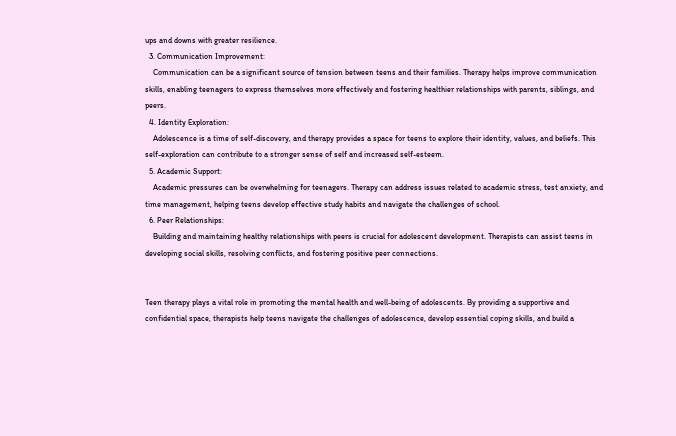ups and downs with greater resilience.
  3. Communication Improvement:
    Communication can be a significant source of tension between teens and their families. Therapy helps improve communication skills, enabling teenagers to express themselves more effectively and fostering healthier relationships with parents, siblings, and peers.
  4. Identity Exploration:
    Adolescence is a time of self-discovery, and therapy provides a space for teens to explore their identity, values, and beliefs. This self-exploration can contribute to a stronger sense of self and increased self-esteem.
  5. Academic Support:
    Academic pressures can be overwhelming for teenagers. Therapy can address issues related to academic stress, test anxiety, and time management, helping teens develop effective study habits and navigate the challenges of school.
  6. Peer Relationships:
    Building and maintaining healthy relationships with peers is crucial for adolescent development. Therapists can assist teens in developing social skills, resolving conflicts, and fostering positive peer connections.


Teen therapy plays a vital role in promoting the mental health and well-being of adolescents. By providing a supportive and confidential space, therapists help teens navigate the challenges of adolescence, develop essential coping skills, and build a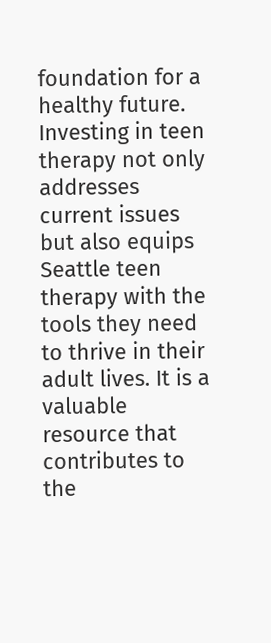foundation for a healthy future. Investing in teen therapy not only addresses current issues but also equips Seattle teen therapy with the tools they need to thrive in their adult lives. It is a valuable resource that contributes to the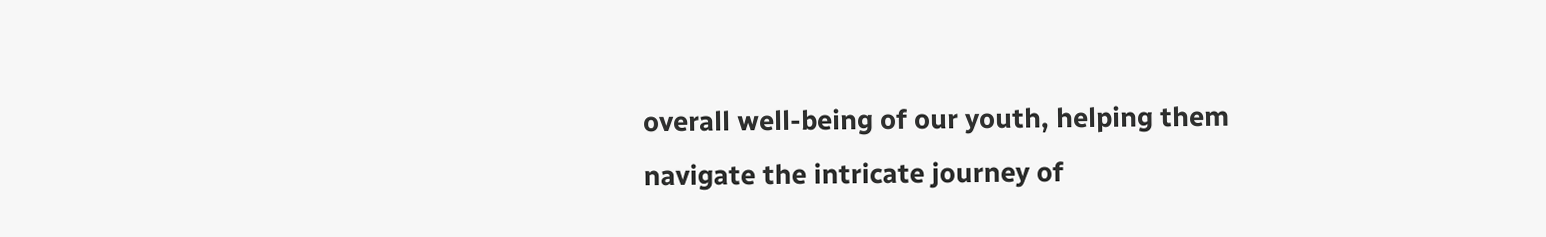overall well-being of our youth, helping them navigate the intricate journey of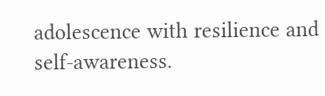adolescence with resilience and self-awareness.